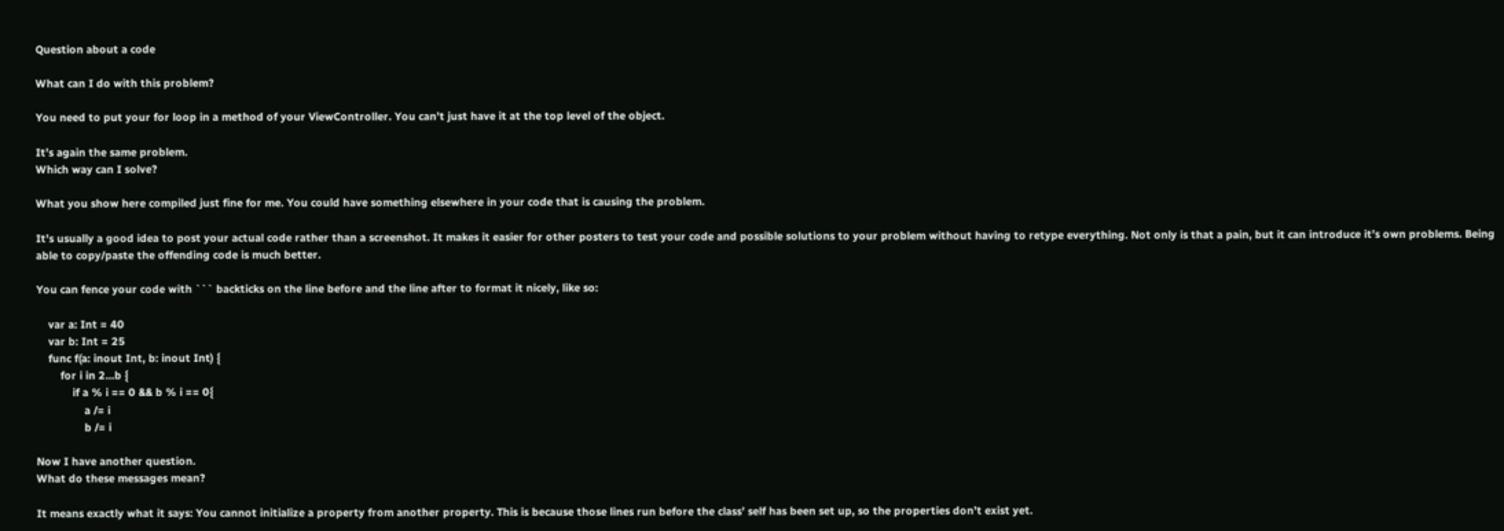Question about a code

What can I do with this problem?

You need to put your for loop in a method of your ViewController. You can’t just have it at the top level of the object.

It’s again the same problem.
Which way can I solve?

What you show here compiled just fine for me. You could have something elsewhere in your code that is causing the problem.

It’s usually a good idea to post your actual code rather than a screenshot. It makes it easier for other posters to test your code and possible solutions to your problem without having to retype everything. Not only is that a pain, but it can introduce it’s own problems. Being able to copy/paste the offending code is much better.

You can fence your code with ``` backticks on the line before and the line after to format it nicely, like so:

    var a: Int = 40
    var b: Int = 25
    func f(a: inout Int, b: inout Int) {
        for i in 2...b {
            if a % i == 0 && b % i == 0{
                a /= i
                b /= i

Now I have another question.
What do these messages mean?

It means exactly what it says: You cannot initialize a property from another property. This is because those lines run before the class’ self has been set up, so the properties don’t exist yet.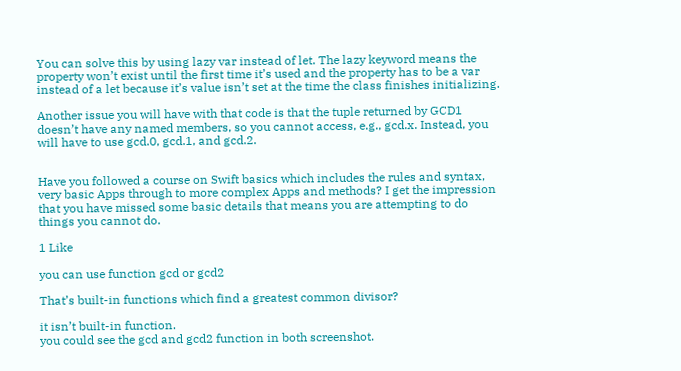You can solve this by using lazy var instead of let. The lazy keyword means the property won’t exist until the first time it’s used and the property has to be a var instead of a let because it’s value isn’t set at the time the class finishes initializing.

Another issue you will have with that code is that the tuple returned by GCD1 doesn’t have any named members, so you cannot access, e.g., gcd.x. Instead, you will have to use gcd.0, gcd.1, and gcd.2.


Have you followed a course on Swift basics which includes the rules and syntax, very basic Apps through to more complex Apps and methods? I get the impression that you have missed some basic details that means you are attempting to do things you cannot do.

1 Like

you can use function gcd or gcd2

That’s built-in functions which find a greatest common divisor?

it isn’t built-in function.
you could see the gcd and gcd2 function in both screenshot.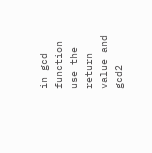in gcd function use the return value and gcd2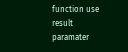function use result paramater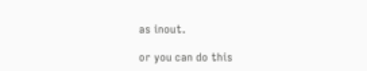as inout.

or you can do this